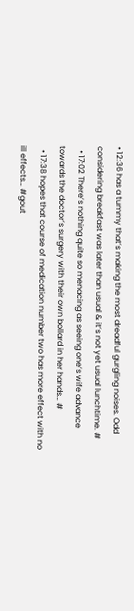• 12:36 has a tummy that’s making the most dreadful gurgling noises. Odd considering breakfast was later than usual & it’s not yet usual lunchtime. #
  • 17:02 There’s nothing quite so menacing as seeing one’s wife advance towards the doctor’s surgery with their own bollard in her hands… #
  • 17:38 hopes that course of medication number two has more effect with no ill effects… #gout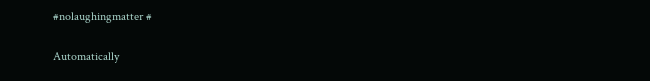#nolaughingmatter #

Automatically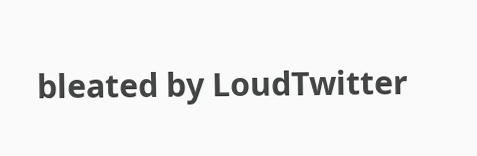bleated by LoudTwitter